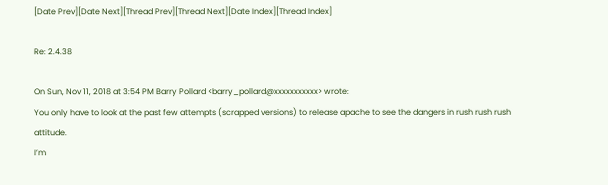[Date Prev][Date Next][Thread Prev][Thread Next][Date Index][Thread Index]

Re: 2.4.38

On Sun, Nov 11, 2018 at 3:54 PM Barry Pollard <barry_pollard@xxxxxxxxxxx> wrote:
You only have to look at the past few attempts (scrapped versions) to release apache to see the dangers in rush rush rush attitude.
I’m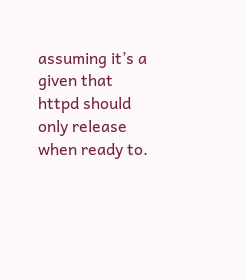assuming it’s a given that httpd should only release when ready to.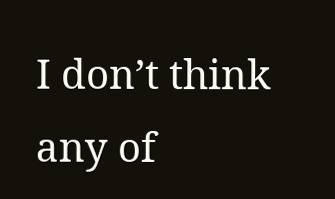I don’t think any of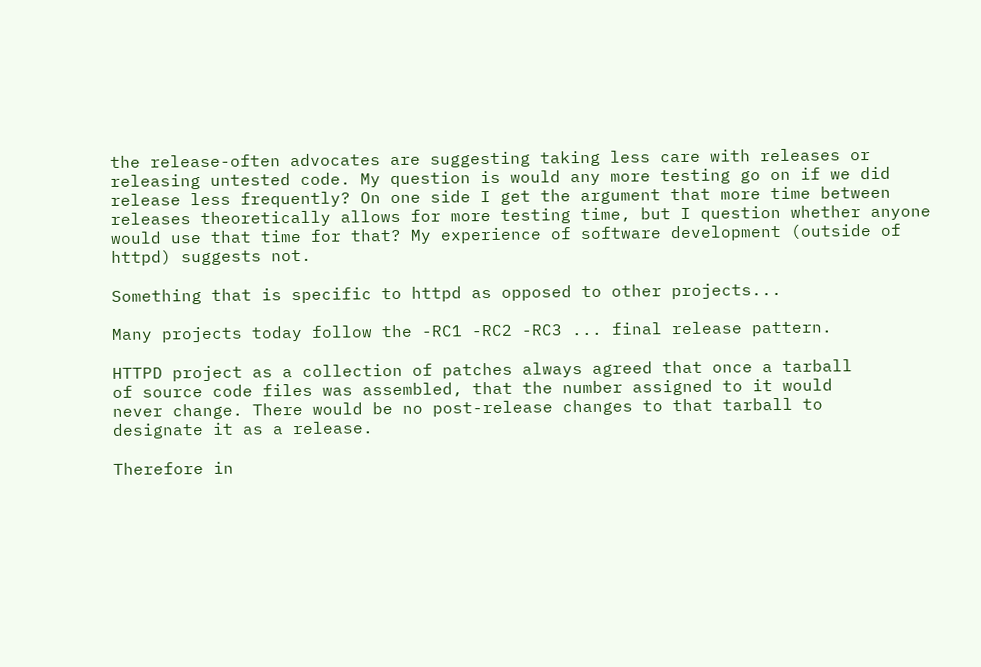the release-often advocates are suggesting taking less care with releases or releasing untested code. My question is would any more testing go on if we did release less frequently? On one side I get the argument that more time between releases theoretically allows for more testing time, but I question whether anyone would use that time for that? My experience of software development (outside of httpd) suggests not.

Something that is specific to httpd as opposed to other projects...

Many projects today follow the -RC1 -RC2 -RC3 ... final release pattern.

HTTPD project as a collection of patches always agreed that once a tarball
of source code files was assembled, that the number assigned to it would
never change. There would be no post-release changes to that tarball to
designate it as a release.

Therefore in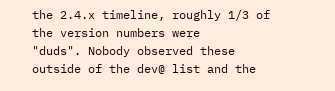the 2.4.x timeline, roughly 1/3 of the version numbers were
"duds". Nobody observed these outside of the dev@ list and the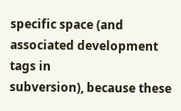specific space (and associated development tags in
subversion), because these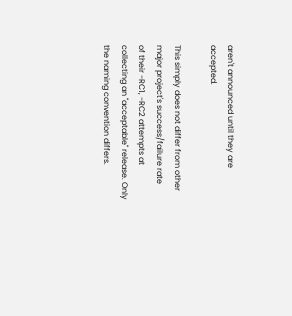aren't announced until they are accepted.

This simply does not differ from other major project's success/failure rate
of their -RC1, -RC2 attempts at collecting an "acceptable" release. Only
the naming convention differs.